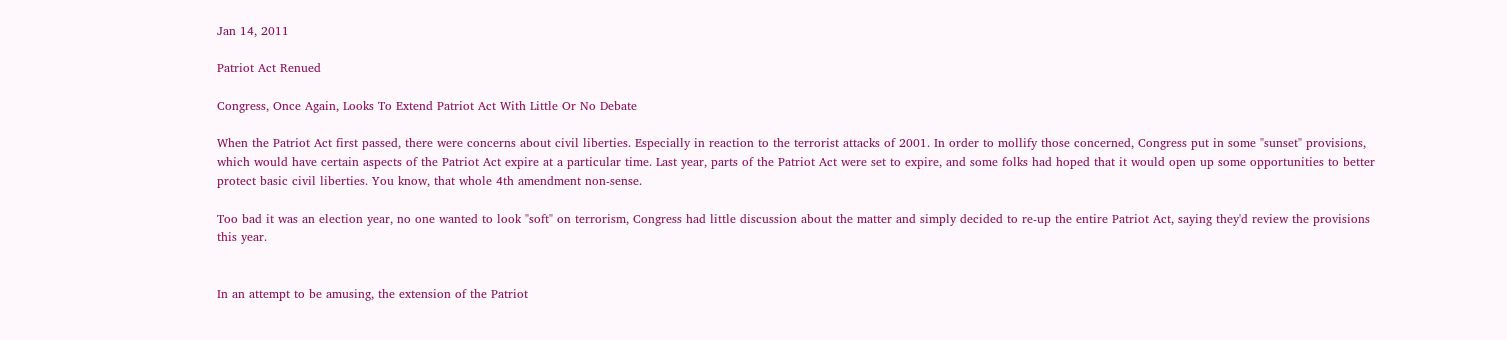Jan 14, 2011

Patriot Act Renued

Congress, Once Again, Looks To Extend Patriot Act With Little Or No Debate

When the Patriot Act first passed, there were concerns about civil liberties. Especially in reaction to the terrorist attacks of 2001. In order to mollify those concerned, Congress put in some "sunset" provisions, which would have certain aspects of the Patriot Act expire at a particular time. Last year, parts of the Patriot Act were set to expire, and some folks had hoped that it would open up some opportunities to better protect basic civil liberties. You know, that whole 4th amendment non-sense.

Too bad it was an election year, no one wanted to look "soft" on terrorism, Congress had little discussion about the matter and simply decided to re-up the entire Patriot Act, saying they'd review the provisions this year.


In an attempt to be amusing, the extension of the Patriot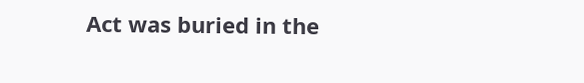Act was buried in the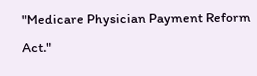"Medicare Physician Payment Reform Act."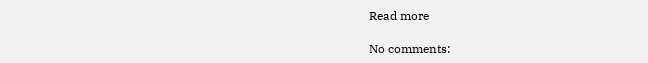Read more

No comments: